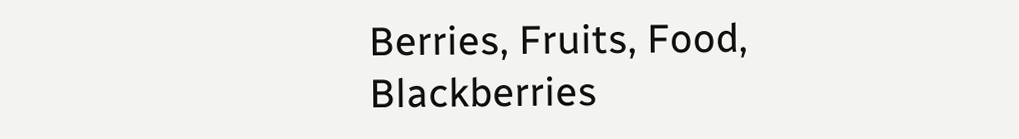Berries, Fruits, Food, Blackberries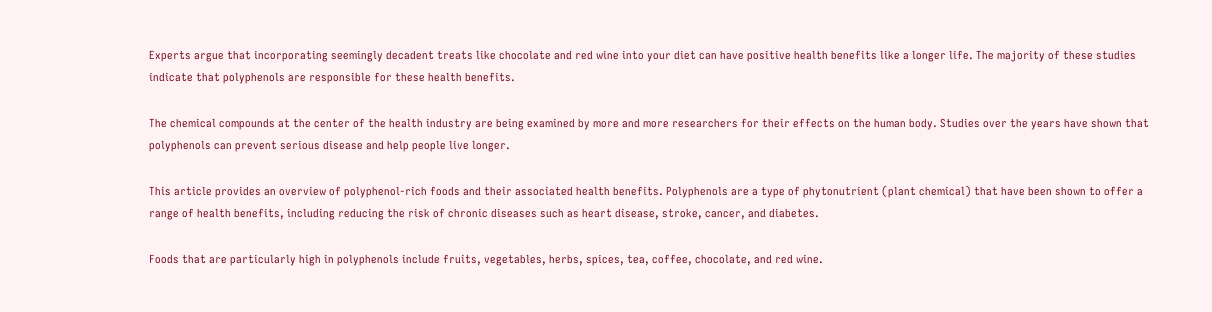Experts argue that incorporating seemingly decadent treats like chocolate and red wine into your diet can have positive health benefits like a longer life. The majority of these studies indicate that polyphenols are responsible for these health benefits.

The chemical compounds at the center of the health industry are being examined by more and more researchers for their effects on the human body. Studies over the years have shown that polyphenols can prevent serious disease and help people live longer.

This article provides an overview of polyphenol-rich foods and their associated health benefits. Polyphenols are a type of phytonutrient (plant chemical) that have been shown to offer a range of health benefits, including reducing the risk of chronic diseases such as heart disease, stroke, cancer, and diabetes.

Foods that are particularly high in polyphenols include fruits, vegetables, herbs, spices, tea, coffee, chocolate, and red wine.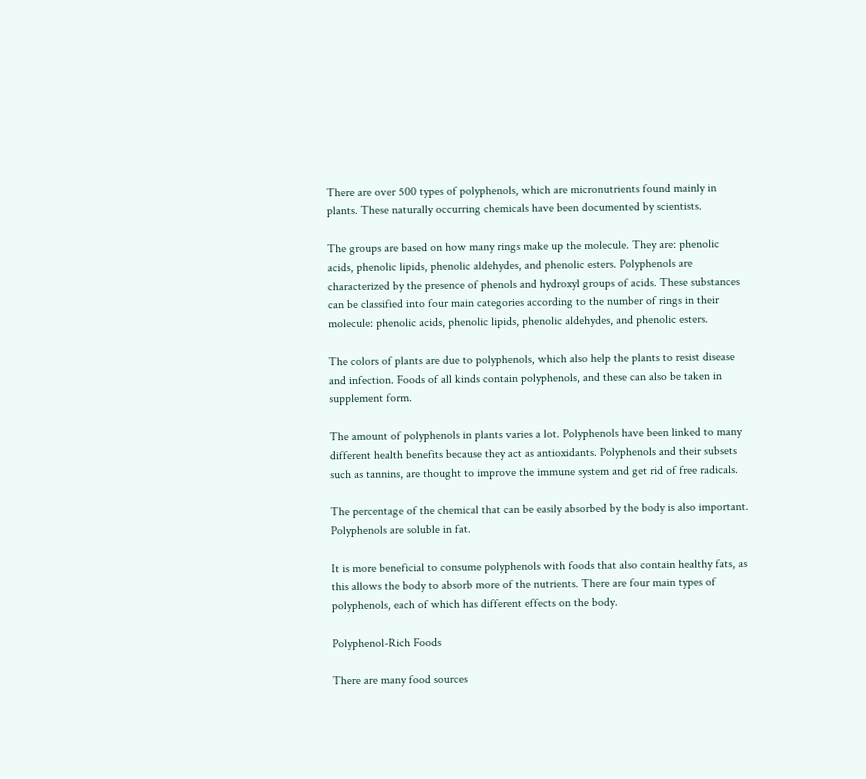There are over 500 types of polyphenols, which are micronutrients found mainly in plants. These naturally occurring chemicals have been documented by scientists.

The groups are based on how many rings make up the molecule. They are: phenolic acids, phenolic lipids, phenolic aldehydes, and phenolic esters. Polyphenols are characterized by the presence of phenols and hydroxyl groups of acids. These substances can be classified into four main categories according to the number of rings in their molecule: phenolic acids, phenolic lipids, phenolic aldehydes, and phenolic esters.

The colors of plants are due to polyphenols, which also help the plants to resist disease and infection. Foods of all kinds contain polyphenols, and these can also be taken in supplement form.

The amount of polyphenols in plants varies a lot. Polyphenols have been linked to many different health benefits because they act as antioxidants. Polyphenols and their subsets such as tannins, are thought to improve the immune system and get rid of free radicals.

The percentage of the chemical that can be easily absorbed by the body is also important. Polyphenols are soluble in fat.

It is more beneficial to consume polyphenols with foods that also contain healthy fats, as this allows the body to absorb more of the nutrients. There are four main types of polyphenols, each of which has different effects on the body.

Polyphenol-Rich Foods

There are many food sources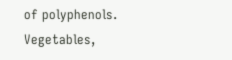of polyphenols. Vegetables,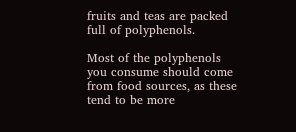fruits and teas are packed full of polyphenols.

Most of the polyphenols you consume should come from food sources, as these tend to be more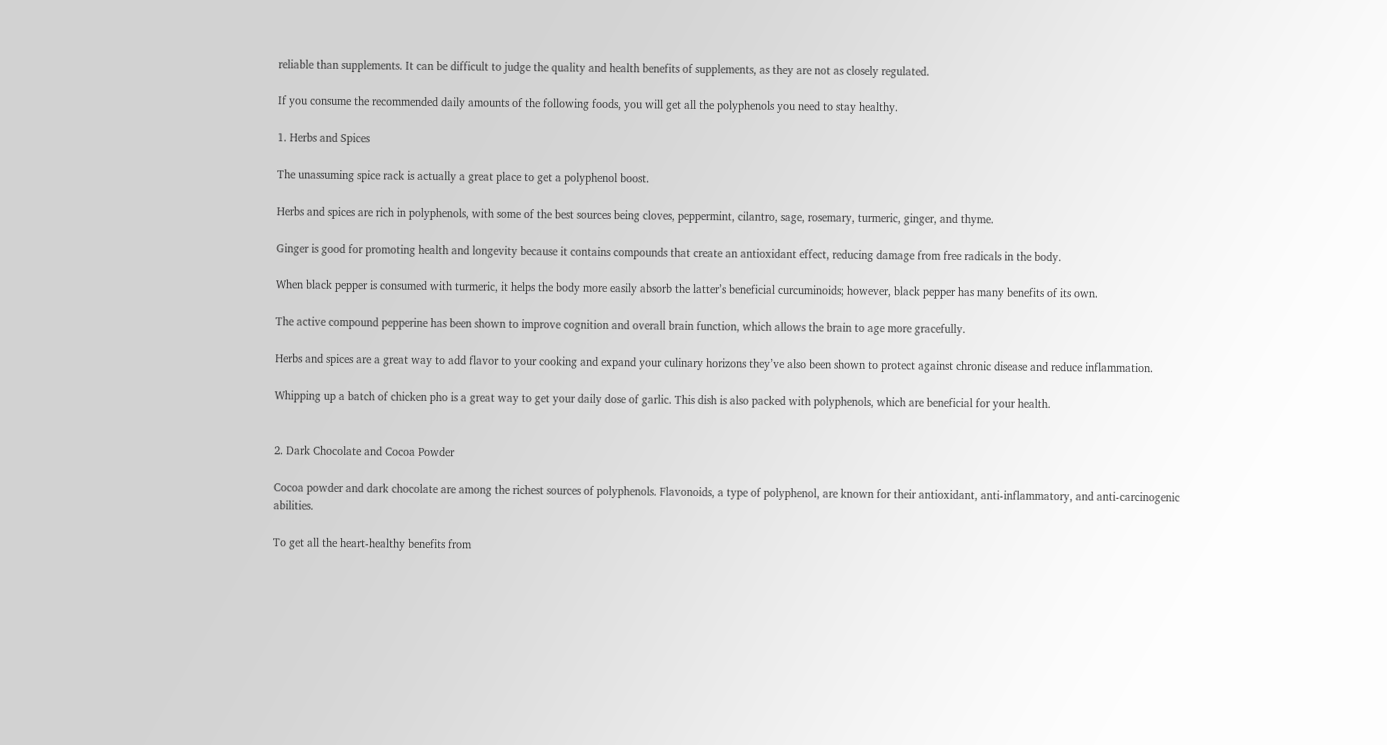reliable than supplements. It can be difficult to judge the quality and health benefits of supplements, as they are not as closely regulated.

If you consume the recommended daily amounts of the following foods, you will get all the polyphenols you need to stay healthy.

1. Herbs and Spices

The unassuming spice rack is actually a great place to get a polyphenol boost.

Herbs and spices are rich in polyphenols, with some of the best sources being cloves, peppermint, cilantro, sage, rosemary, turmeric, ginger, and thyme.

Ginger is good for promoting health and longevity because it contains compounds that create an antioxidant effect, reducing damage from free radicals in the body.

When black pepper is consumed with turmeric, it helps the body more easily absorb the latter’s beneficial curcuminoids; however, black pepper has many benefits of its own.

The active compound pepperine has been shown to improve cognition and overall brain function, which allows the brain to age more gracefully.

Herbs and spices are a great way to add flavor to your cooking and expand your culinary horizons they’ve also been shown to protect against chronic disease and reduce inflammation.

Whipping up a batch of chicken pho is a great way to get your daily dose of garlic. This dish is also packed with polyphenols, which are beneficial for your health.


2. Dark Chocolate and Cocoa Powder

Cocoa powder and dark chocolate are among the richest sources of polyphenols. Flavonoids, a type of polyphenol, are known for their antioxidant, anti-inflammatory, and anti-carcinogenic abilities.

To get all the heart-healthy benefits from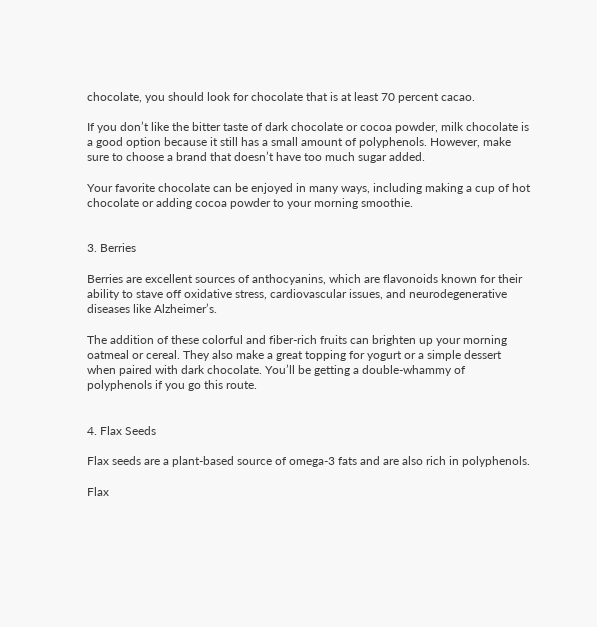chocolate, you should look for chocolate that is at least 70 percent cacao.

If you don’t like the bitter taste of dark chocolate or cocoa powder, milk chocolate is a good option because it still has a small amount of polyphenols. However, make sure to choose a brand that doesn’t have too much sugar added.

Your favorite chocolate can be enjoyed in many ways, including making a cup of hot chocolate or adding cocoa powder to your morning smoothie.


3. Berries

Berries are excellent sources of anthocyanins, which are flavonoids known for their ability to stave off oxidative stress, cardiovascular issues, and neurodegenerative diseases like Alzheimer’s.

The addition of these colorful and fiber-rich fruits can brighten up your morning oatmeal or cereal. They also make a great topping for yogurt or a simple dessert when paired with dark chocolate. You’ll be getting a double-whammy of polyphenols if you go this route.


4. Flax Seeds

Flax seeds are a plant-based source of omega-3 fats and are also rich in polyphenols.

Flax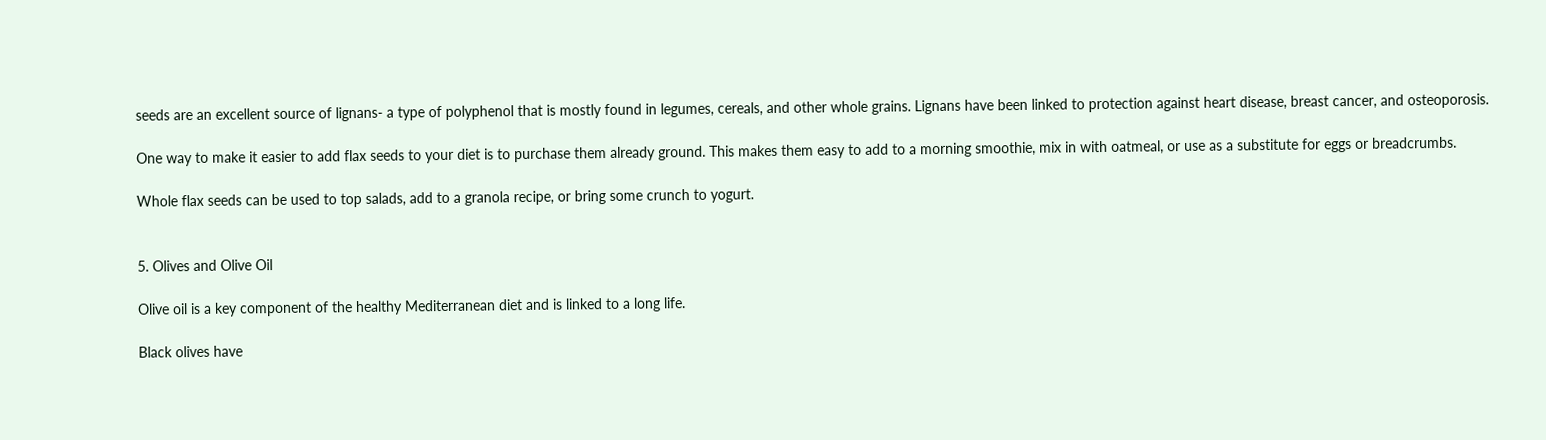seeds are an excellent source of lignans- a type of polyphenol that is mostly found in legumes, cereals, and other whole grains. Lignans have been linked to protection against heart disease, breast cancer, and osteoporosis.

One way to make it easier to add flax seeds to your diet is to purchase them already ground. This makes them easy to add to a morning smoothie, mix in with oatmeal, or use as a substitute for eggs or breadcrumbs.

Whole flax seeds can be used to top salads, add to a granola recipe, or bring some crunch to yogurt.


5. Olives and Olive Oil

Olive oil is a key component of the healthy Mediterranean diet and is linked to a long life.

Black olives have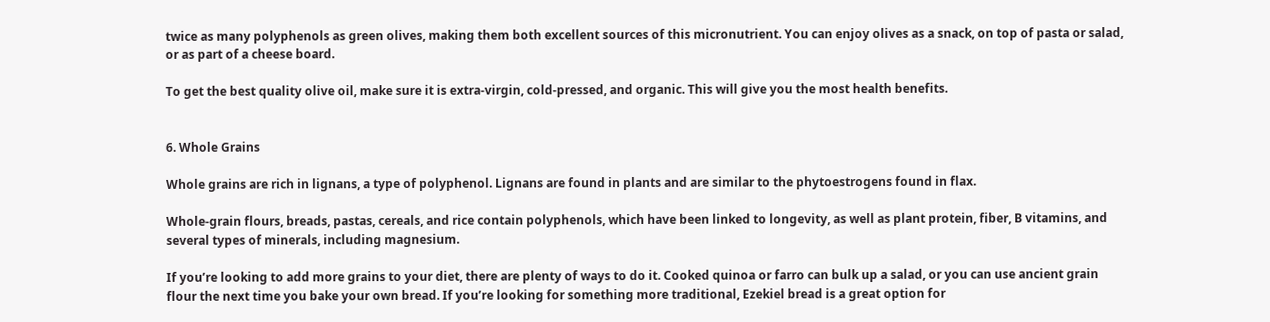twice as many polyphenols as green olives, making them both excellent sources of this micronutrient. You can enjoy olives as a snack, on top of pasta or salad, or as part of a cheese board.

To get the best quality olive oil, make sure it is extra-virgin, cold-pressed, and organic. This will give you the most health benefits.


6. Whole Grains

Whole grains are rich in lignans, a type of polyphenol. Lignans are found in plants and are similar to the phytoestrogens found in flax.

Whole-grain flours, breads, pastas, cereals, and rice contain polyphenols, which have been linked to longevity, as well as plant protein, fiber, B vitamins, and several types of minerals, including magnesium.

If you’re looking to add more grains to your diet, there are plenty of ways to do it. Cooked quinoa or farro can bulk up a salad, or you can use ancient grain flour the next time you bake your own bread. If you’re looking for something more traditional, Ezekiel bread is a great option for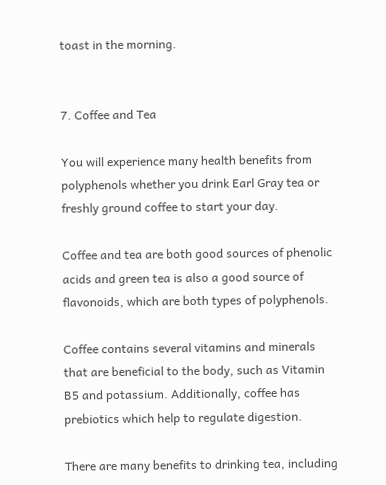toast in the morning.


7. Coffee and Tea

You will experience many health benefits from polyphenols whether you drink Earl Gray tea or freshly ground coffee to start your day.

Coffee and tea are both good sources of phenolic acids and green tea is also a good source of flavonoids, which are both types of polyphenols.

Coffee contains several vitamins and minerals that are beneficial to the body, such as Vitamin B5 and potassium. Additionally, coffee has prebiotics which help to regulate digestion.

There are many benefits to drinking tea, including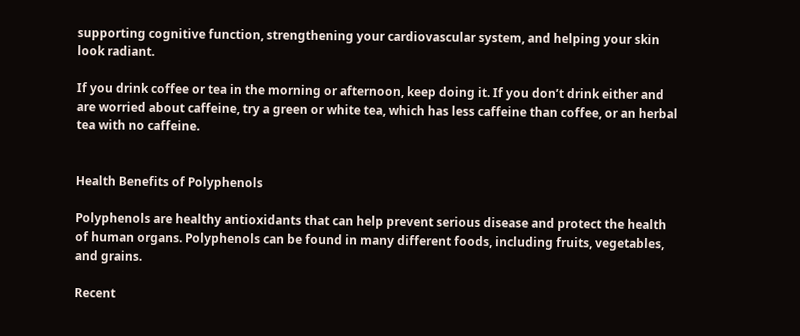supporting cognitive function, strengthening your cardiovascular system, and helping your skin look radiant.

If you drink coffee or tea in the morning or afternoon, keep doing it. If you don’t drink either and are worried about caffeine, try a green or white tea, which has less caffeine than coffee, or an herbal tea with no caffeine.


Health Benefits of Polyphenols

Polyphenols are healthy antioxidants that can help prevent serious disease and protect the health of human organs. Polyphenols can be found in many different foods, including fruits, vegetables, and grains.

Recent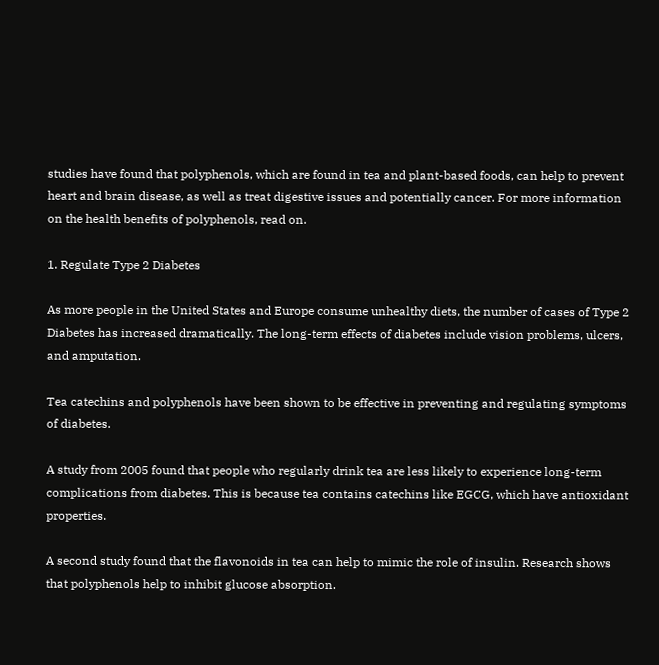studies have found that polyphenols, which are found in tea and plant-based foods, can help to prevent heart and brain disease, as well as treat digestive issues and potentially cancer. For more information on the health benefits of polyphenols, read on.

1. Regulate Type 2 Diabetes

As more people in the United States and Europe consume unhealthy diets, the number of cases of Type 2 Diabetes has increased dramatically. The long-term effects of diabetes include vision problems, ulcers, and amputation.

Tea catechins and polyphenols have been shown to be effective in preventing and regulating symptoms of diabetes.

A study from 2005 found that people who regularly drink tea are less likely to experience long-term complications from diabetes. This is because tea contains catechins like EGCG, which have antioxidant properties.

A second study found that the flavonoids in tea can help to mimic the role of insulin. Research shows that polyphenols help to inhibit glucose absorption.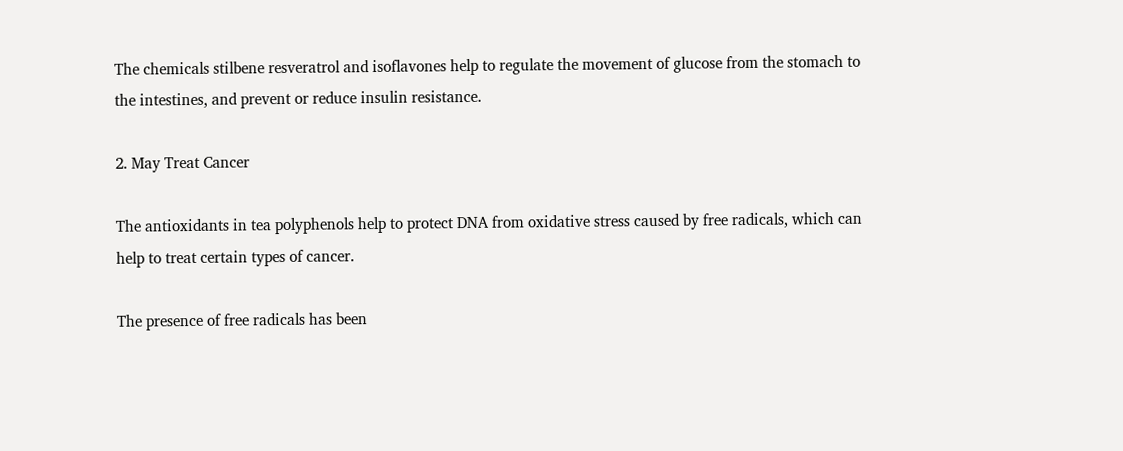The chemicals stilbene resveratrol and isoflavones help to regulate the movement of glucose from the stomach to the intestines, and prevent or reduce insulin resistance.

2. May Treat Cancer

The antioxidants in tea polyphenols help to protect DNA from oxidative stress caused by free radicals, which can help to treat certain types of cancer.

The presence of free radicals has been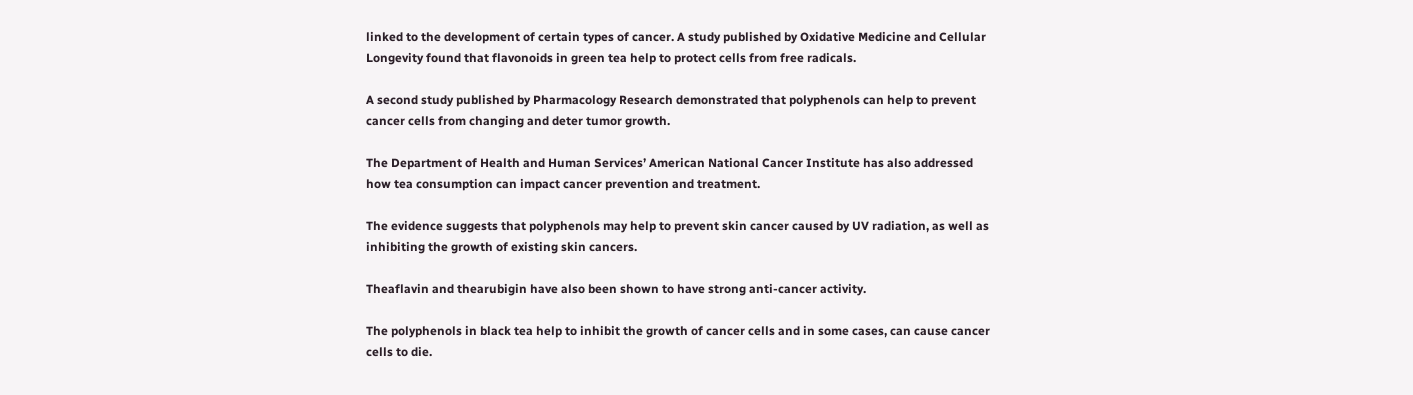linked to the development of certain types of cancer. A study published by Oxidative Medicine and Cellular Longevity found that flavonoids in green tea help to protect cells from free radicals.

A second study published by Pharmacology Research demonstrated that polyphenols can help to prevent cancer cells from changing and deter tumor growth.

The Department of Health and Human Services’ American National Cancer Institute has also addressed how tea consumption can impact cancer prevention and treatment.

The evidence suggests that polyphenols may help to prevent skin cancer caused by UV radiation, as well as inhibiting the growth of existing skin cancers.

Theaflavin and thearubigin have also been shown to have strong anti-cancer activity.

The polyphenols in black tea help to inhibit the growth of cancer cells and in some cases, can cause cancer cells to die.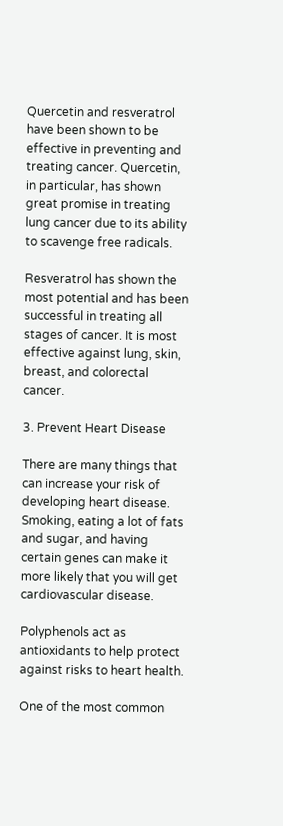Quercetin and resveratrol have been shown to be effective in preventing and treating cancer. Quercetin, in particular, has shown great promise in treating lung cancer due to its ability to scavenge free radicals.

Resveratrol has shown the most potential and has been successful in treating all stages of cancer. It is most effective against lung, skin, breast, and colorectal cancer.

3. Prevent Heart Disease

There are many things that can increase your risk of developing heart disease. Smoking, eating a lot of fats and sugar, and having certain genes can make it more likely that you will get cardiovascular disease.

Polyphenols act as antioxidants to help protect against risks to heart health.

One of the most common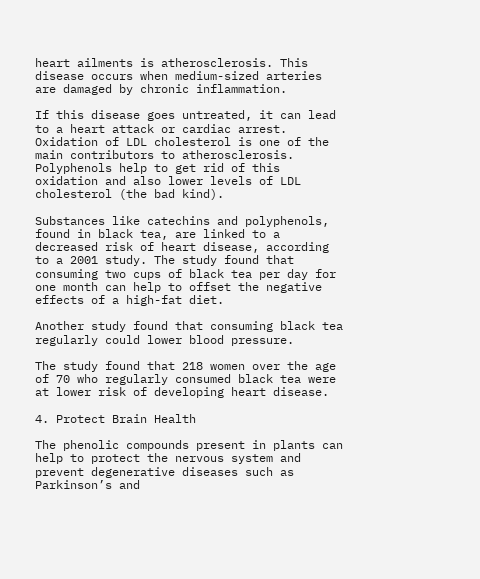heart ailments is atherosclerosis. This disease occurs when medium-sized arteries are damaged by chronic inflammation.

If this disease goes untreated, it can lead to a heart attack or cardiac arrest. Oxidation of LDL cholesterol is one of the main contributors to atherosclerosis. Polyphenols help to get rid of this oxidation and also lower levels of LDL cholesterol (the bad kind).

Substances like catechins and polyphenols, found in black tea, are linked to a decreased risk of heart disease, according to a 2001 study. The study found that consuming two cups of black tea per day for one month can help to offset the negative effects of a high-fat diet.

Another study found that consuming black tea regularly could lower blood pressure.

The study found that 218 women over the age of 70 who regularly consumed black tea were at lower risk of developing heart disease.

4. Protect Brain Health

The phenolic compounds present in plants can help to protect the nervous system and prevent degenerative diseases such as Parkinson’s and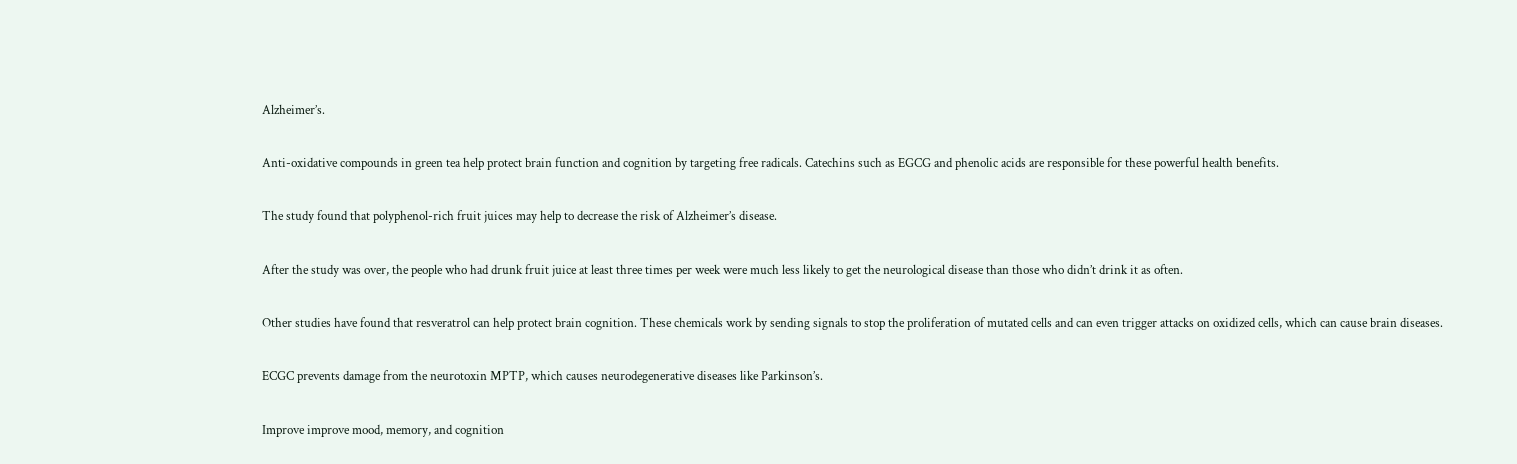Alzheimer’s.

Anti-oxidative compounds in green tea help protect brain function and cognition by targeting free radicals. Catechins such as EGCG and phenolic acids are responsible for these powerful health benefits.

The study found that polyphenol-rich fruit juices may help to decrease the risk of Alzheimer’s disease.

After the study was over, the people who had drunk fruit juice at least three times per week were much less likely to get the neurological disease than those who didn’t drink it as often.

Other studies have found that resveratrol can help protect brain cognition. These chemicals work by sending signals to stop the proliferation of mutated cells and can even trigger attacks on oxidized cells, which can cause brain diseases.

ECGC prevents damage from the neurotoxin MPTP, which causes neurodegenerative diseases like Parkinson’s.

Improve improve mood, memory, and cognition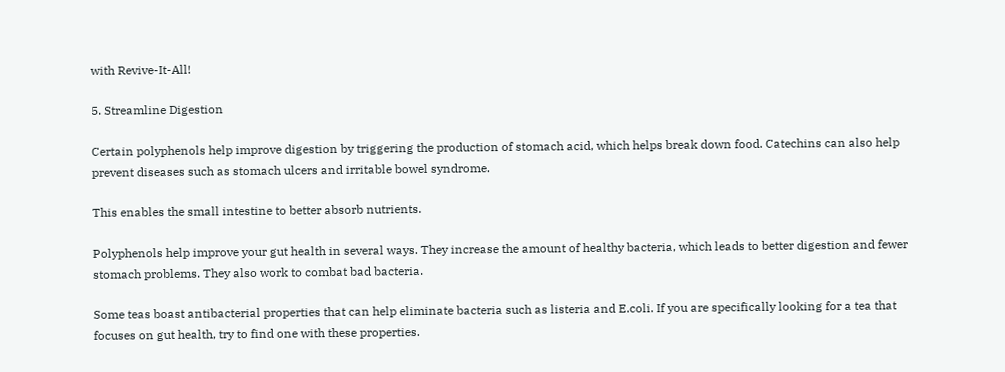with Revive-It-All!

5. Streamline Digestion

Certain polyphenols help improve digestion by triggering the production of stomach acid, which helps break down food. Catechins can also help prevent diseases such as stomach ulcers and irritable bowel syndrome.

This enables the small intestine to better absorb nutrients.

Polyphenols help improve your gut health in several ways. They increase the amount of healthy bacteria, which leads to better digestion and fewer stomach problems. They also work to combat bad bacteria.

Some teas boast antibacterial properties that can help eliminate bacteria such as listeria and E.coli. If you are specifically looking for a tea that focuses on gut health, try to find one with these properties.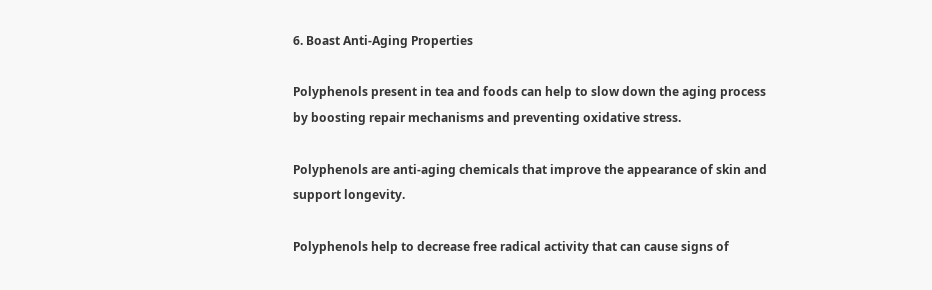6. Boast Anti-Aging Properties

Polyphenols present in tea and foods can help to slow down the aging process by boosting repair mechanisms and preventing oxidative stress.

Polyphenols are anti-aging chemicals that improve the appearance of skin and support longevity.

Polyphenols help to decrease free radical activity that can cause signs of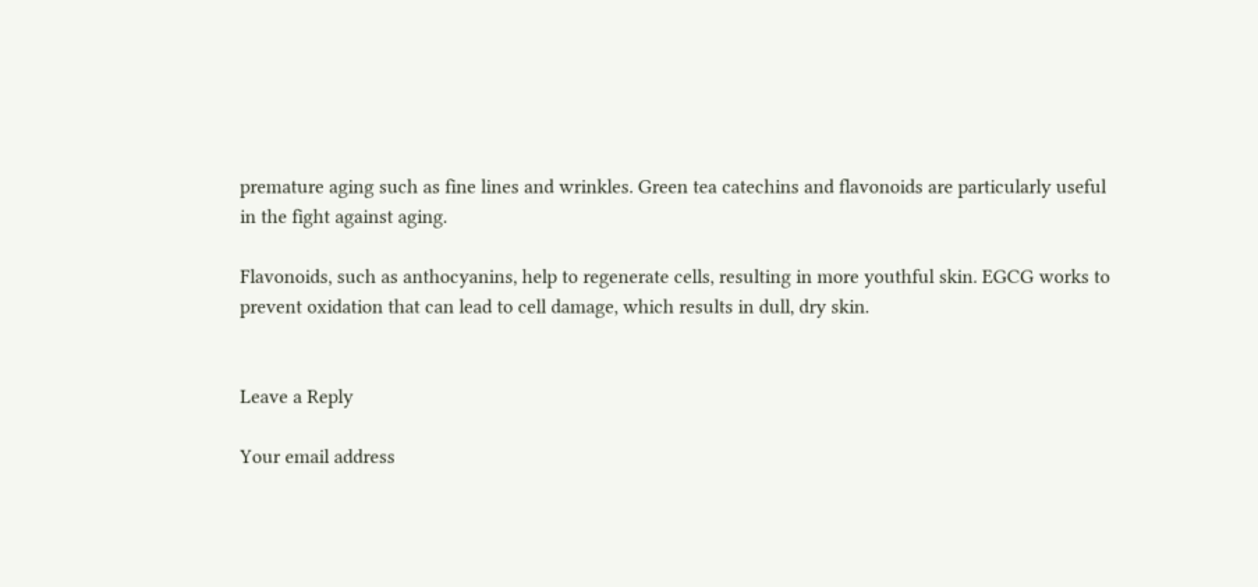premature aging such as fine lines and wrinkles. Green tea catechins and flavonoids are particularly useful in the fight against aging.

Flavonoids, such as anthocyanins, help to regenerate cells, resulting in more youthful skin. EGCG works to prevent oxidation that can lead to cell damage, which results in dull, dry skin.


Leave a Reply

Your email address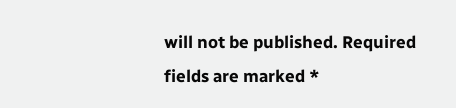will not be published. Required fields are marked *